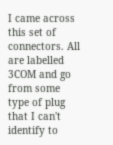I came across this set of connectors. All are labelled 3COM and go from some type of plug that I can't identify to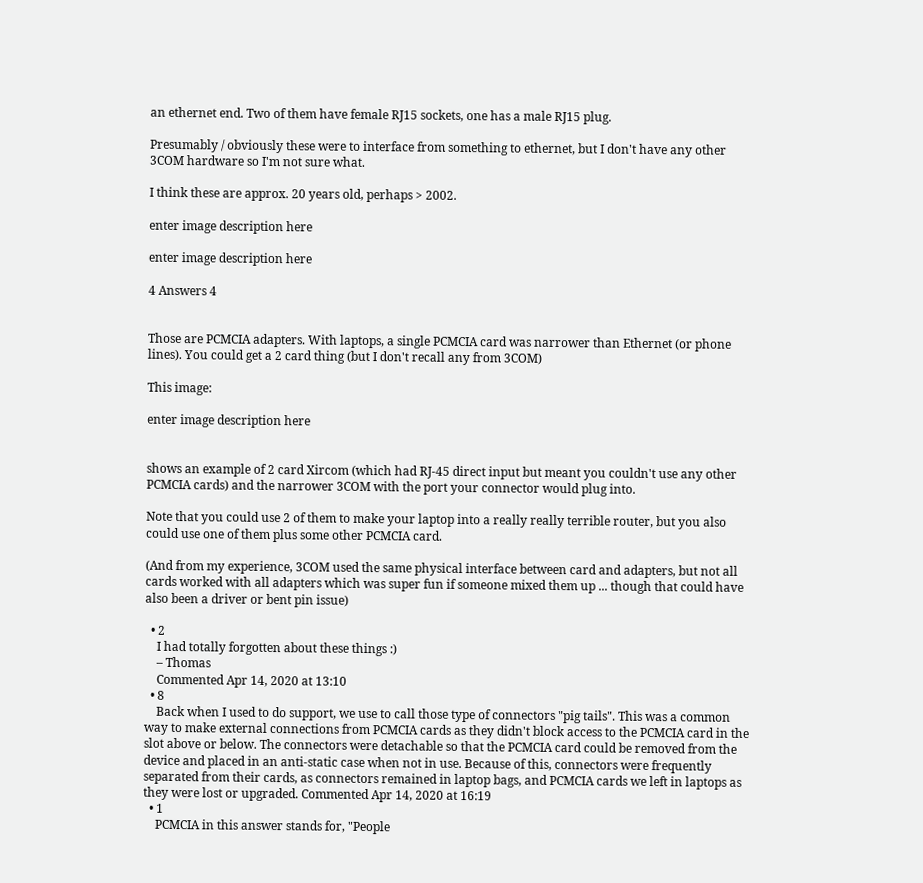an ethernet end. Two of them have female RJ15 sockets, one has a male RJ15 plug.

Presumably / obviously these were to interface from something to ethernet, but I don't have any other 3COM hardware so I'm not sure what.

I think these are approx. 20 years old, perhaps > 2002.

enter image description here

enter image description here

4 Answers 4


Those are PCMCIA adapters. With laptops, a single PCMCIA card was narrower than Ethernet (or phone lines). You could get a 2 card thing (but I don't recall any from 3COM)

This image:

enter image description here


shows an example of 2 card Xircom (which had RJ-45 direct input but meant you couldn't use any other PCMCIA cards) and the narrower 3COM with the port your connector would plug into.

Note that you could use 2 of them to make your laptop into a really really terrible router, but you also could use one of them plus some other PCMCIA card.

(And from my experience, 3COM used the same physical interface between card and adapters, but not all cards worked with all adapters which was super fun if someone mixed them up ... though that could have also been a driver or bent pin issue)

  • 2
    I had totally forgotten about these things :)
    – Thomas
    Commented Apr 14, 2020 at 13:10
  • 8
    Back when I used to do support, we use to call those type of connectors "pig tails". This was a common way to make external connections from PCMCIA cards as they didn't block access to the PCMCIA card in the slot above or below. The connectors were detachable so that the PCMCIA card could be removed from the device and placed in an anti-static case when not in use. Because of this, connectors were frequently separated from their cards, as connectors remained in laptop bags, and PCMCIA cards we left in laptops as they were lost or upgraded. Commented Apr 14, 2020 at 16:19
  • 1
    PCMCIA in this answer stands for, "People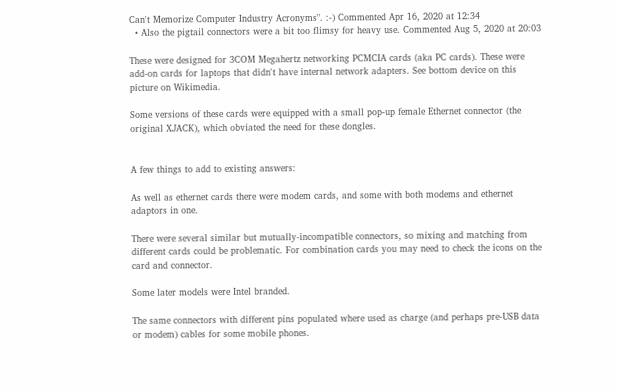Can't Memorize Computer Industry Acronyms". :-) Commented Apr 16, 2020 at 12:34
  • Also the pigtail connectors were a bit too flimsy for heavy use. Commented Aug 5, 2020 at 20:03

These were designed for 3COM Megahertz networking PCMCIA cards (aka PC cards). These were add-on cards for laptops that didn't have internal network adapters. See bottom device on this picture on Wikimedia.

Some versions of these cards were equipped with a small pop-up female Ethernet connector (the original XJACK), which obviated the need for these dongles.


A few things to add to existing answers:

As well as ethernet cards there were modem cards, and some with both modems and ethernet adaptors in one.

There were several similar but mutually-incompatible connectors, so mixing and matching from different cards could be problematic. For combination cards you may need to check the icons on the card and connector.

Some later models were Intel branded.

The same connectors with different pins populated where used as charge (and perhaps pre-USB data or modem) cables for some mobile phones.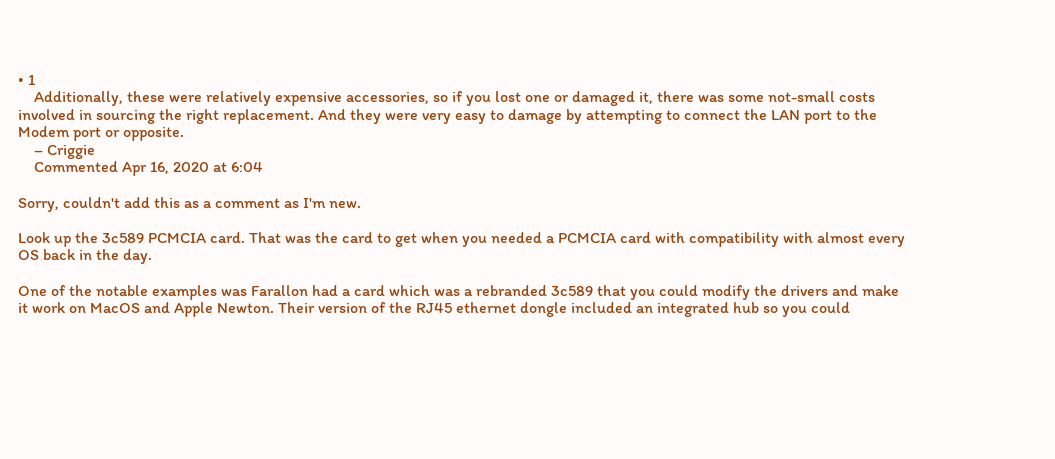• 1
    Additionally, these were relatively expensive accessories, so if you lost one or damaged it, there was some not-small costs involved in sourcing the right replacement. And they were very easy to damage by attempting to connect the LAN port to the Modem port or opposite.
    – Criggie
    Commented Apr 16, 2020 at 6:04

Sorry, couldn't add this as a comment as I'm new.

Look up the 3c589 PCMCIA card. That was the card to get when you needed a PCMCIA card with compatibility with almost every OS back in the day.

One of the notable examples was Farallon had a card which was a rebranded 3c589 that you could modify the drivers and make it work on MacOS and Apple Newton. Their version of the RJ45 ethernet dongle included an integrated hub so you could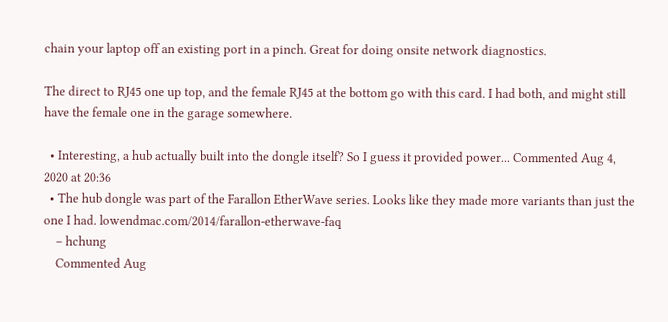chain your laptop off an existing port in a pinch. Great for doing onsite network diagnostics.

The direct to RJ45 one up top, and the female RJ45 at the bottom go with this card. I had both, and might still have the female one in the garage somewhere.

  • Interesting, a hub actually built into the dongle itself? So I guess it provided power... Commented Aug 4, 2020 at 20:36
  • The hub dongle was part of the Farallon EtherWave series. Looks like they made more variants than just the one I had. lowendmac.com/2014/farallon-etherwave-faq
    – hchung
    Commented Aug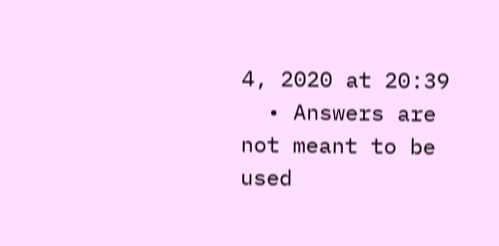4, 2020 at 20:39
  • Answers are not meant to be used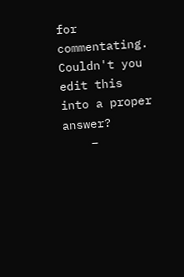for commentating. Couldn't you edit this into a proper answer?
    –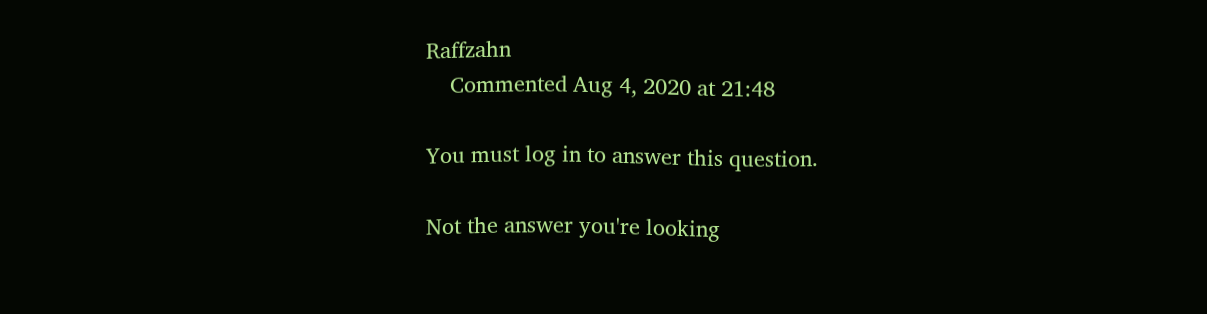Raffzahn
    Commented Aug 4, 2020 at 21:48

You must log in to answer this question.

Not the answer you're looking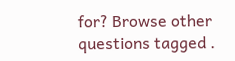for? Browse other questions tagged .